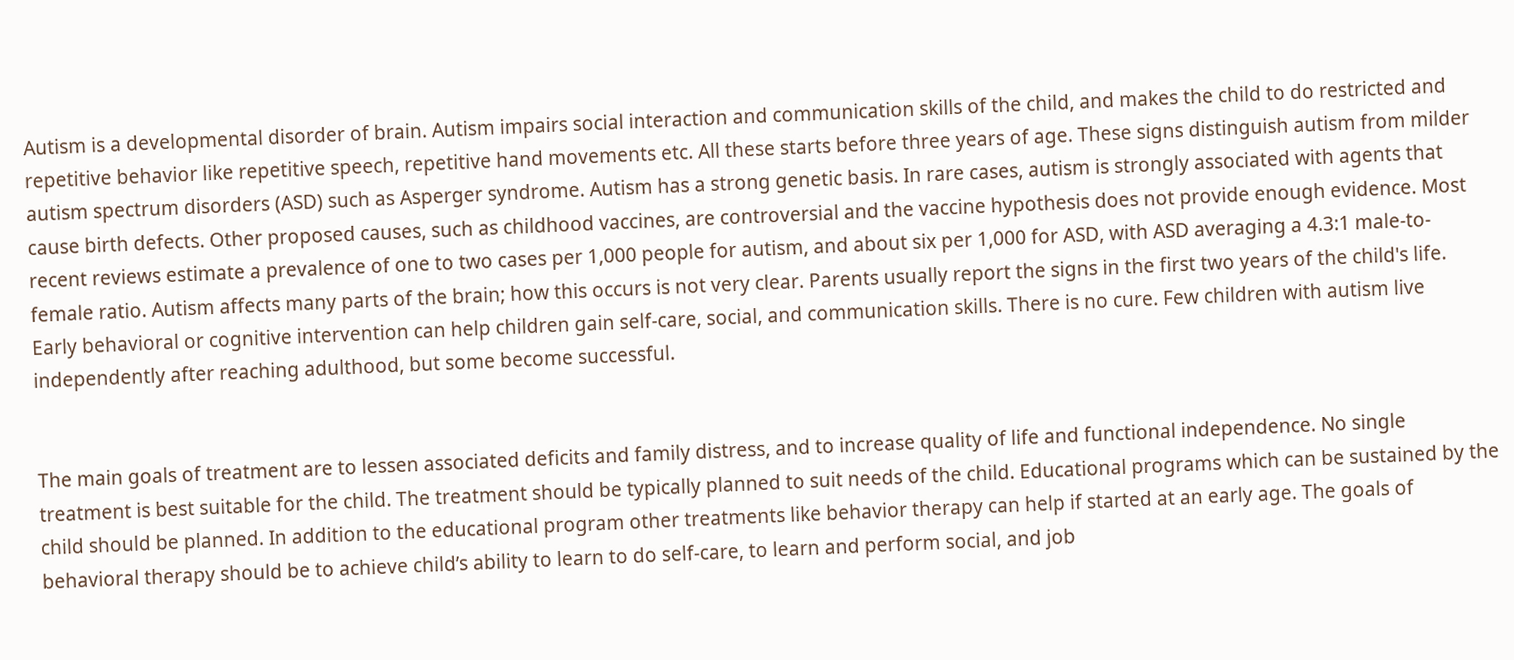Autism is a developmental disorder of brain. Autism impairs social interaction and communication skills of the child, and makes the child to do restricted and repetitive behavior like repetitive speech, repetitive hand movements etc. All these starts before three years of age. These signs distinguish autism from milder autism spectrum disorders (ASD) such as Asperger syndrome. Autism has a strong genetic basis. In rare cases, autism is strongly associated with agents that cause birth defects. Other proposed causes, such as childhood vaccines, are controversial and the vaccine hypothesis does not provide enough evidence. Most recent reviews estimate a prevalence of one to two cases per 1,000 people for autism, and about six per 1,000 for ASD, with ASD averaging a 4.3:1 male-to-female ratio. Autism affects many parts of the brain; how this occurs is not very clear. Parents usually report the signs in the first two years of the child's life. Early behavioral or cognitive intervention can help children gain self-care, social, and communication skills. There is no cure. Few children with autism live independently after reaching adulthood, but some become successful.


The main goals of treatment are to lessen associated deficits and family distress, and to increase quality of life and functional independence. No single treatment is best suitable for the child. The treatment should be typically planned to suit needs of the child. Educational programs which can be sustained by the child should be planned. In addition to the educational program other treatments like behavior therapy can help if started at an early age. The goals of behavioral therapy should be to achieve child’s ability to learn to do self-care, to learn and perform social, and job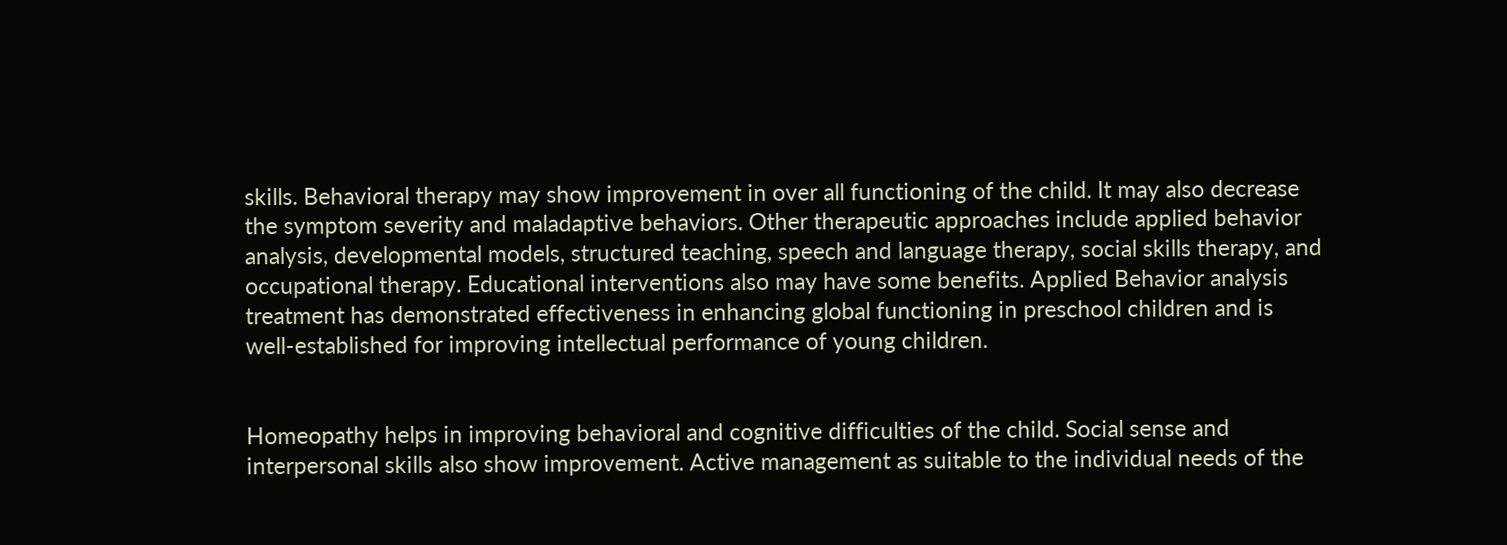skills. Behavioral therapy may show improvement in over all functioning of the child. It may also decrease the symptom severity and maladaptive behaviors. Other therapeutic approaches include applied behavior analysis, developmental models, structured teaching, speech and language therapy, social skills therapy, and occupational therapy. Educational interventions also may have some benefits. Applied Behavior analysis treatment has demonstrated effectiveness in enhancing global functioning in preschool children and is well-established for improving intellectual performance of young children.


Homeopathy helps in improving behavioral and cognitive difficulties of the child. Social sense and interpersonal skills also show improvement. Active management as suitable to the individual needs of the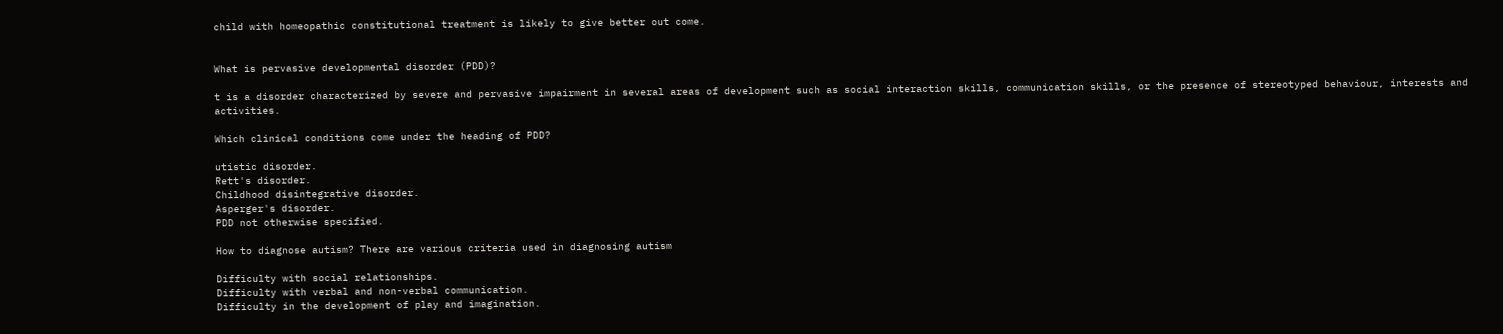child with homeopathic constitutional treatment is likely to give better out come.


What is pervasive developmental disorder (PDD)?

t is a disorder characterized by severe and pervasive impairment in several areas of development such as social interaction skills, communication skills, or the presence of stereotyped behaviour, interests and activities.

Which clinical conditions come under the heading of PDD?

utistic disorder.
Rett's disorder.
Childhood disintegrative disorder.
Asperger's disorder.
PDD not otherwise specified.

How to diagnose autism? There are various criteria used in diagnosing autism

Difficulty with social relationships.
Difficulty with verbal and non-verbal communication.
Difficulty in the development of play and imagination.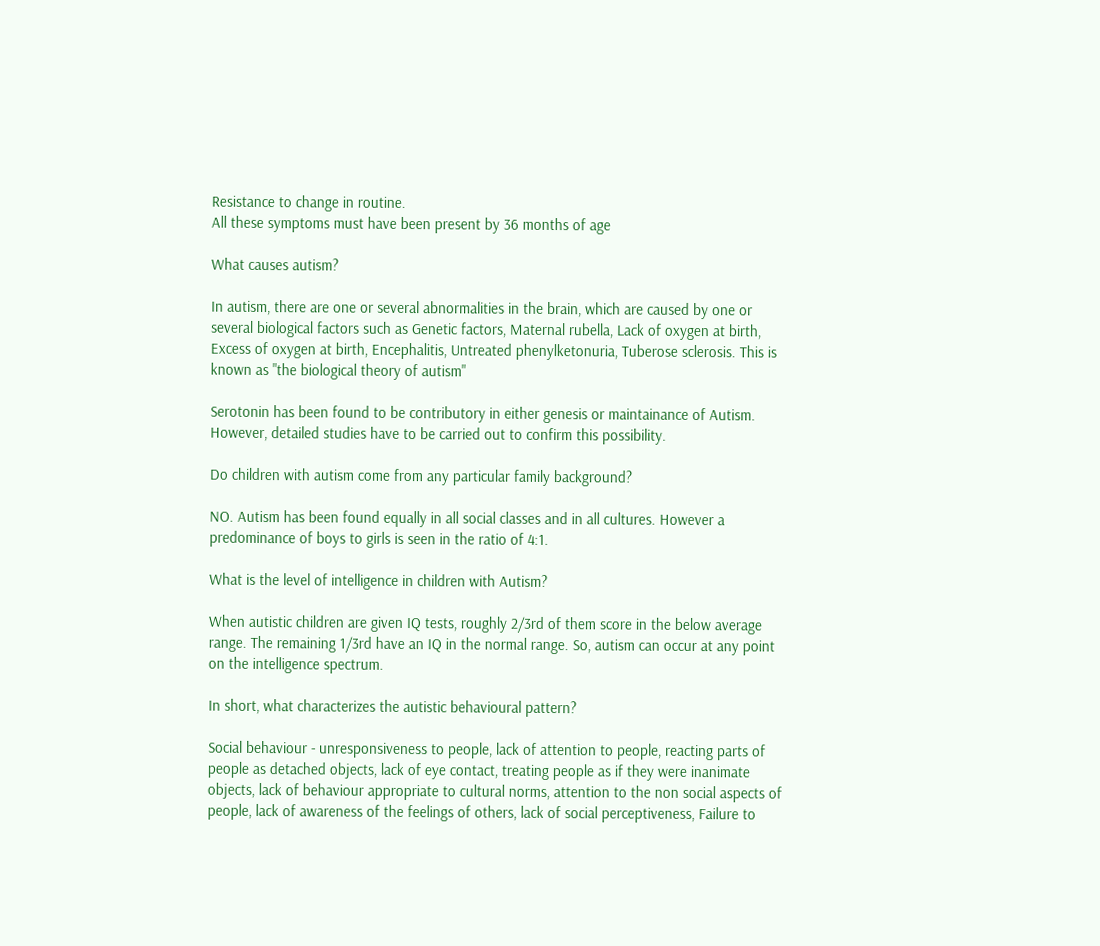Resistance to change in routine.
All these symptoms must have been present by 36 months of age

What causes autism?

In autism, there are one or several abnormalities in the brain, which are caused by one or several biological factors such as Genetic factors, Maternal rubella, Lack of oxygen at birth, Excess of oxygen at birth, Encephalitis, Untreated phenylketonuria, Tuberose sclerosis. This is known as "the biological theory of autism"

Serotonin has been found to be contributory in either genesis or maintainance of Autism. However, detailed studies have to be carried out to confirm this possibility.

Do children with autism come from any particular family background?

NO. Autism has been found equally in all social classes and in all cultures. However a predominance of boys to girls is seen in the ratio of 4:1.

What is the level of intelligence in children with Autism?

When autistic children are given IQ tests, roughly 2/3rd of them score in the below average range. The remaining 1/3rd have an IQ in the normal range. So, autism can occur at any point on the intelligence spectrum.

In short, what characterizes the autistic behavioural pattern?

Social behaviour - unresponsiveness to people, lack of attention to people, reacting parts of people as detached objects, lack of eye contact, treating people as if they were inanimate objects, lack of behaviour appropriate to cultural norms, attention to the non social aspects of people, lack of awareness of the feelings of others, lack of social perceptiveness, Failure to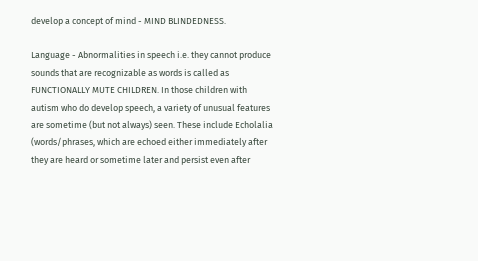develop a concept of mind - MIND BLINDEDNESS.

Language - Abnormalities in speech i.e. they cannot produce sounds that are recognizable as words is called as FUNCTIONALLY MUTE CHILDREN. In those children with autism who do develop speech, a variety of unusual features are sometime (but not always) seen. These include Echolalia (words/phrases, which are echoed either immediately after they are heard or sometime later and persist even after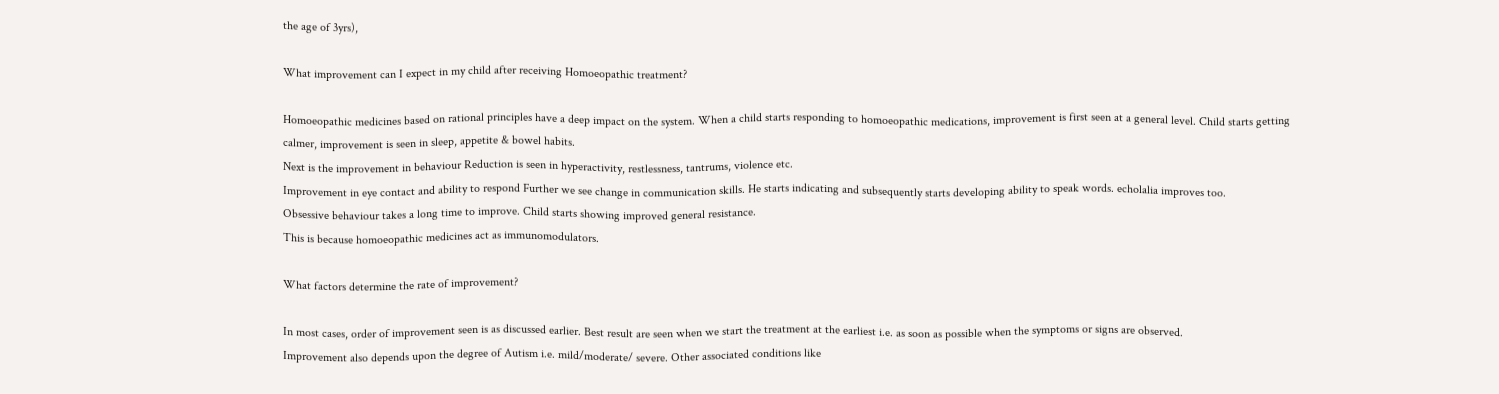the age of 3yrs),

What improvement can I expect in my child after receiving Homoeopathic treatment?

Homoeopathic medicines based on rational principles have a deep impact on the system. When a child starts responding to homoeopathic medications, improvement is first seen at a general level. Child starts getting calmer, improvement is seen in sleep, appetite & bowel habits.
Next is the improvement in behaviour Reduction is seen in hyperactivity, restlessness, tantrums, violence etc.
Improvement in eye contact and ability to respond Further we see change in communication skills. He starts indicating and subsequently starts developing ability to speak words. echolalia improves too.
Obsessive behaviour takes a long time to improve. Child starts showing improved general resistance.
This is because homoeopathic medicines act as immunomodulators.

What factors determine the rate of improvement?

In most cases, order of improvement seen is as discussed earlier. Best result are seen when we start the treatment at the earliest i.e. as soon as possible when the symptoms or signs are observed.
Improvement also depends upon the degree of Autism i.e. mild/moderate/ severe. Other associated conditions like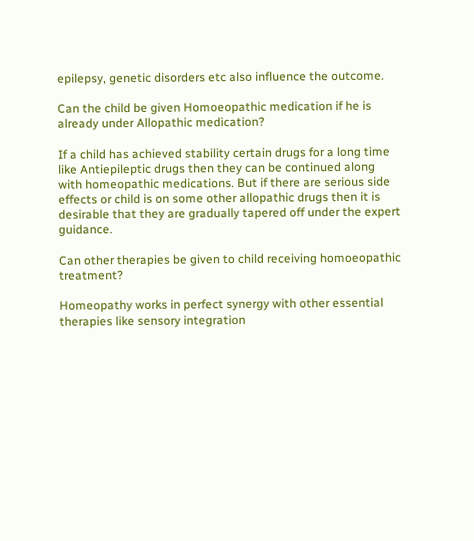epilepsy, genetic disorders etc also influence the outcome.

Can the child be given Homoeopathic medication if he is already under Allopathic medication?

If a child has achieved stability certain drugs for a long time like Antiepileptic drugs then they can be continued along with homeopathic medications. But if there are serious side effects or child is on some other allopathic drugs then it is desirable that they are gradually tapered off under the expert guidance.

Can other therapies be given to child receiving homoeopathic treatment?

Homeopathy works in perfect synergy with other essential therapies like sensory integration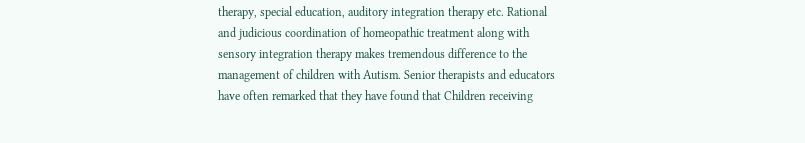therapy, special education, auditory integration therapy etc. Rational and judicious coordination of homeopathic treatment along with sensory integration therapy makes tremendous difference to the management of children with Autism. Senior therapists and educators have often remarked that they have found that Children receiving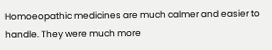Homoeopathic medicines are much calmer and easier to handle. They were much more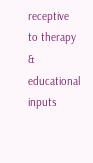receptive to therapy & educational inputs